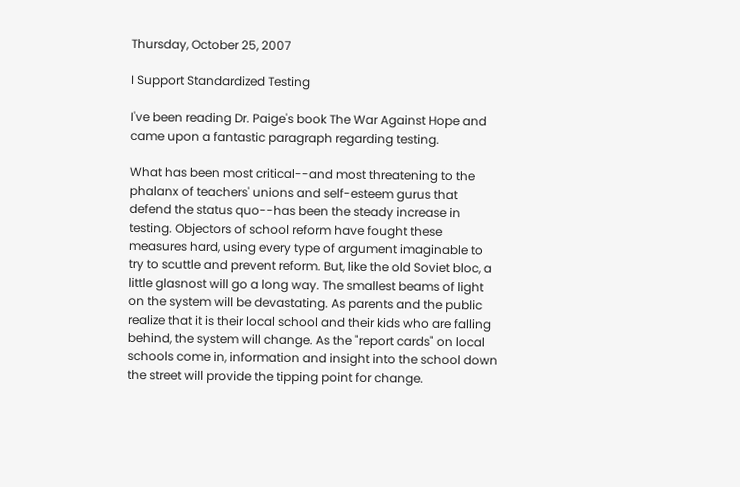Thursday, October 25, 2007

I Support Standardized Testing

I've been reading Dr. Paige's book The War Against Hope and came upon a fantastic paragraph regarding testing.

What has been most critical--and most threatening to the phalanx of teachers' unions and self-esteem gurus that defend the status quo--has been the steady increase in testing. Objectors of school reform have fought these measures hard, using every type of argument imaginable to try to scuttle and prevent reform. But, like the old Soviet bloc, a little glasnost will go a long way. The smallest beams of light on the system will be devastating. As parents and the public realize that it is their local school and their kids who are falling behind, the system will change. As the "report cards" on local schools come in, information and insight into the school down the street will provide the tipping point for change.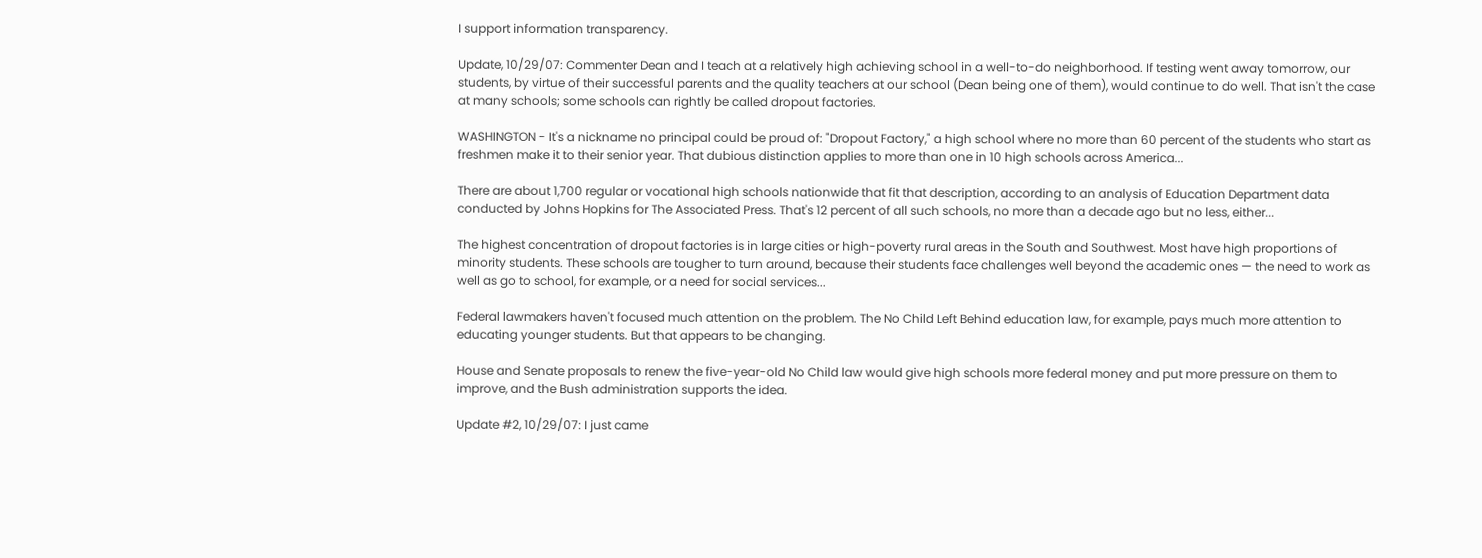I support information transparency.

Update, 10/29/07: Commenter Dean and I teach at a relatively high achieving school in a well-to-do neighborhood. If testing went away tomorrow, our students, by virtue of their successful parents and the quality teachers at our school (Dean being one of them), would continue to do well. That isn't the case at many schools; some schools can rightly be called dropout factories.

WASHINGTON - It's a nickname no principal could be proud of: "Dropout Factory," a high school where no more than 60 percent of the students who start as freshmen make it to their senior year. That dubious distinction applies to more than one in 10 high schools across America...

There are about 1,700 regular or vocational high schools nationwide that fit that description, according to an analysis of Education Department data conducted by Johns Hopkins for The Associated Press. That's 12 percent of all such schools, no more than a decade ago but no less, either...

The highest concentration of dropout factories is in large cities or high-poverty rural areas in the South and Southwest. Most have high proportions of minority students. These schools are tougher to turn around, because their students face challenges well beyond the academic ones — the need to work as well as go to school, for example, or a need for social services...

Federal lawmakers haven't focused much attention on the problem. The No Child Left Behind education law, for example, pays much more attention to educating younger students. But that appears to be changing.

House and Senate proposals to renew the five-year-old No Child law would give high schools more federal money and put more pressure on them to improve, and the Bush administration supports the idea.

Update #2, 10/29/07: I just came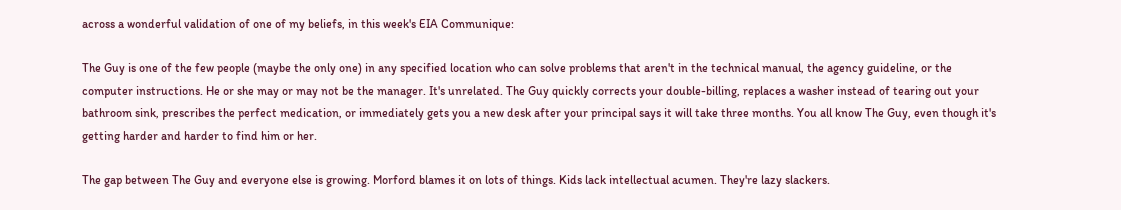across a wonderful validation of one of my beliefs, in this week's EIA Communique:

The Guy is one of the few people (maybe the only one) in any specified location who can solve problems that aren't in the technical manual, the agency guideline, or the computer instructions. He or she may or may not be the manager. It's unrelated. The Guy quickly corrects your double-billing, replaces a washer instead of tearing out your bathroom sink, prescribes the perfect medication, or immediately gets you a new desk after your principal says it will take three months. You all know The Guy, even though it's getting harder and harder to find him or her.

The gap between The Guy and everyone else is growing. Morford blames it on lots of things. Kids lack intellectual acumen. They're lazy slackers.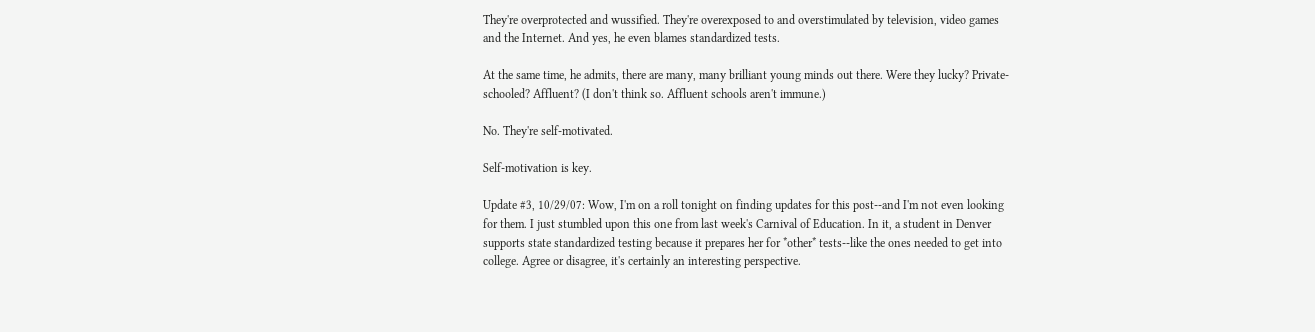They're overprotected and wussified. They're overexposed to and overstimulated by television, video games and the Internet. And yes, he even blames standardized tests.

At the same time, he admits, there are many, many brilliant young minds out there. Were they lucky? Private-schooled? Affluent? (I don't think so. Affluent schools aren't immune.)

No. They're self-motivated.

Self-motivation is key.

Update #3, 10/29/07: Wow, I'm on a roll tonight on finding updates for this post--and I'm not even looking for them. I just stumbled upon this one from last week's Carnival of Education. In it, a student in Denver supports state standardized testing because it prepares her for *other* tests--like the ones needed to get into college. Agree or disagree, it's certainly an interesting perspective.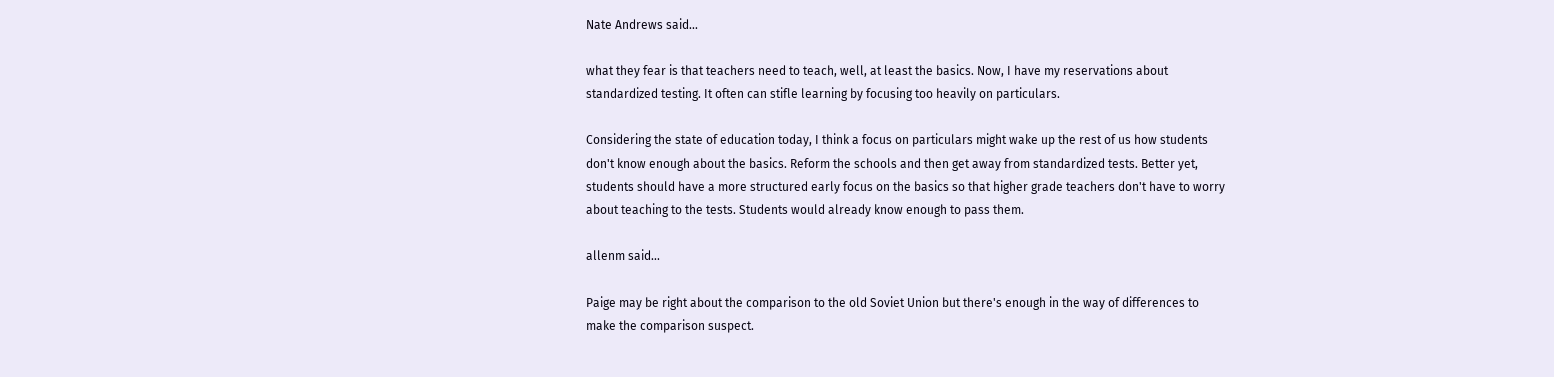Nate Andrews said...

what they fear is that teachers need to teach, well, at least the basics. Now, I have my reservations about standardized testing. It often can stifle learning by focusing too heavily on particulars.

Considering the state of education today, I think a focus on particulars might wake up the rest of us how students don't know enough about the basics. Reform the schools and then get away from standardized tests. Better yet, students should have a more structured early focus on the basics so that higher grade teachers don't have to worry about teaching to the tests. Students would already know enough to pass them.

allenm said...

Paige may be right about the comparison to the old Soviet Union but there's enough in the way of differences to make the comparison suspect.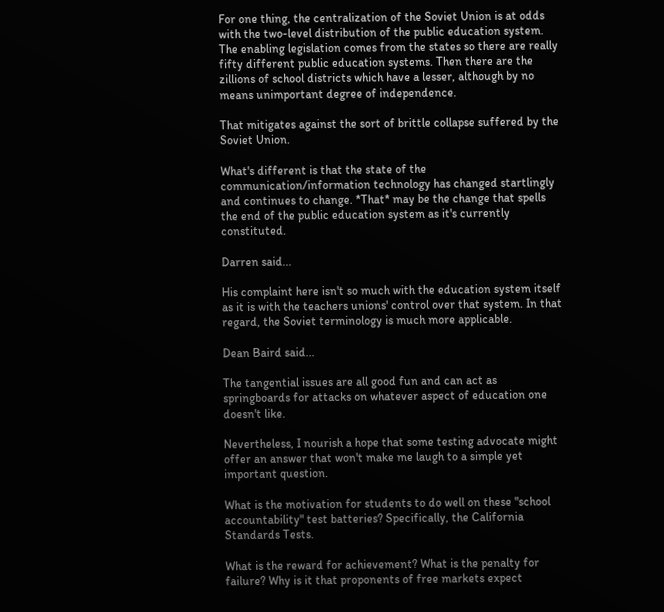For one thing, the centralization of the Soviet Union is at odds with the two-level distribution of the public education system. The enabling legislation comes from the states so there are really fifty different public education systems. Then there are the zillions of school districts which have a lesser, although by no means unimportant degree of independence.

That mitigates against the sort of brittle collapse suffered by the Soviet Union.

What's different is that the state of the communication/information technology has changed startlingly and continues to change. *That* may be the change that spells the end of the public education system as it's currently constituted.

Darren said...

His complaint here isn't so much with the education system itself as it is with the teachers unions' control over that system. In that regard, the Soviet terminology is much more applicable.

Dean Baird said...

The tangential issues are all good fun and can act as springboards for attacks on whatever aspect of education one doesn't like.

Nevertheless, I nourish a hope that some testing advocate might offer an answer that won't make me laugh to a simple yet important question.

What is the motivation for students to do well on these "school accountability" test batteries? Specifically, the California Standards Tests.

What is the reward for achievement? What is the penalty for failure? Why is it that proponents of free markets expect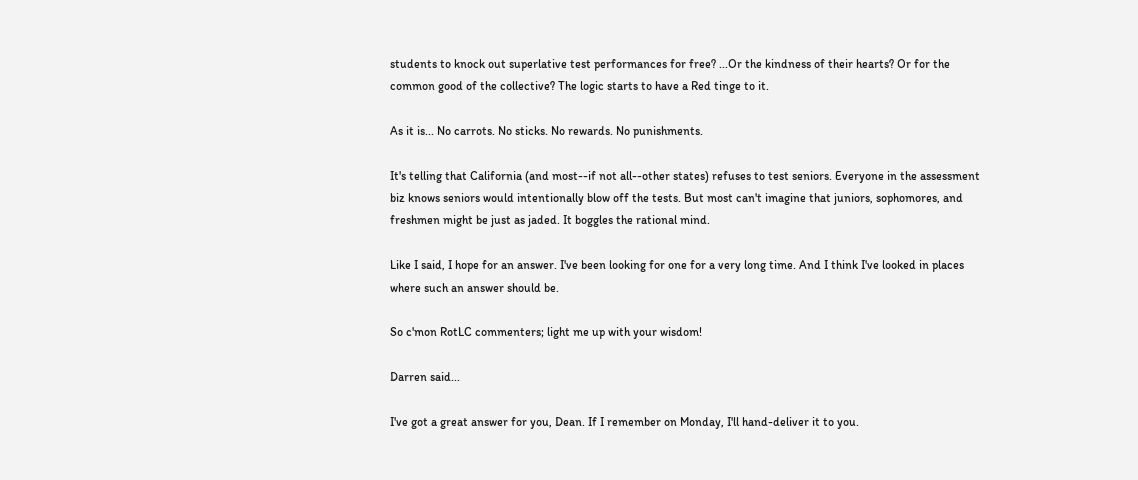students to knock out superlative test performances for free? ...Or the kindness of their hearts? Or for the common good of the collective? The logic starts to have a Red tinge to it.

As it is... No carrots. No sticks. No rewards. No punishments.

It's telling that California (and most--if not all--other states) refuses to test seniors. Everyone in the assessment biz knows seniors would intentionally blow off the tests. But most can't imagine that juniors, sophomores, and freshmen might be just as jaded. It boggles the rational mind.

Like I said, I hope for an answer. I've been looking for one for a very long time. And I think I've looked in places where such an answer should be.

So c'mon RotLC commenters; light me up with your wisdom!

Darren said...

I've got a great answer for you, Dean. If I remember on Monday, I'll hand-deliver it to you.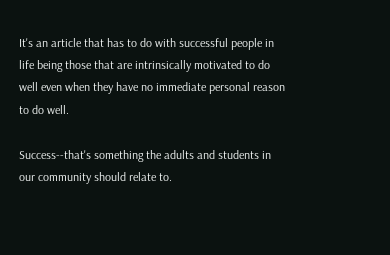It's an article that has to do with successful people in life being those that are intrinsically motivated to do well even when they have no immediate personal reason to do well.

Success--that's something the adults and students in our community should relate to.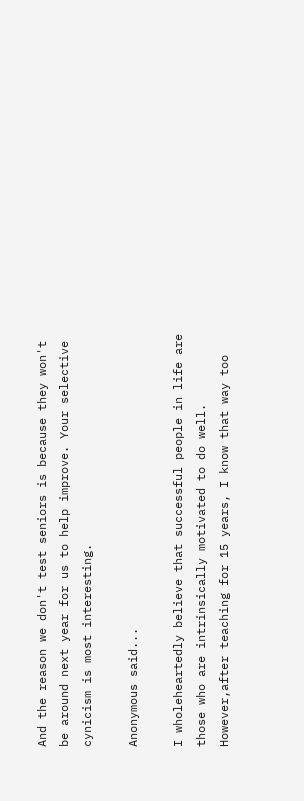And the reason we don't test seniors is because they won't be around next year for us to help improve. Your selective cynicism is most interesting.

Anonymous said...

I wholeheartedly believe that successful people in life are those who are intrinsically motivated to do well. However,after teaching for 15 years, I know that way too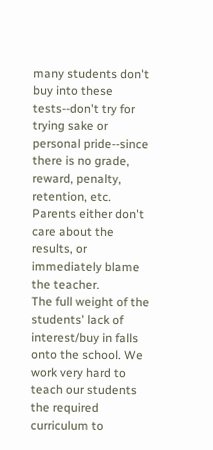many students don't buy into these tests--don't try for trying sake or personal pride--since there is no grade, reward, penalty, retention, etc. Parents either don't care about the results, or immediately blame the teacher.
The full weight of the students' lack of interest/buy in falls onto the school. We work very hard to teach our students the required curriculum to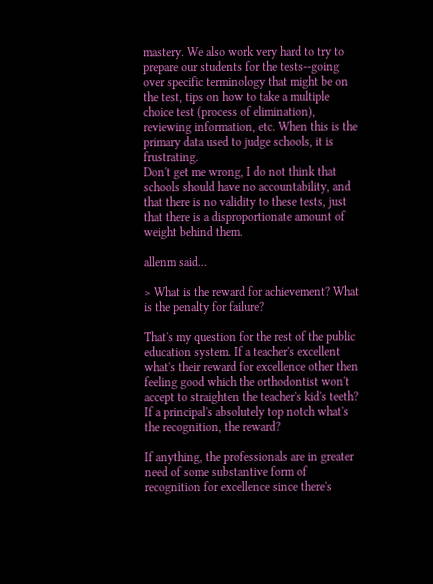mastery. We also work very hard to try to prepare our students for the tests--going over specific terminology that might be on the test, tips on how to take a multiple choice test (process of elimination), reviewing information, etc. When this is the primary data used to judge schools, it is frustrating.
Don't get me wrong, I do not think that schools should have no accountability, and that there is no validity to these tests, just that there is a disproportionate amount of weight behind them.

allenm said...

> What is the reward for achievement? What is the penalty for failure?

That's my question for the rest of the public education system. If a teacher's excellent what's their reward for excellence other then feeling good which the orthodontist won't accept to straighten the teacher's kid's teeth? If a principal's absolutely top notch what's the recognition, the reward?

If anything, the professionals are in greater need of some substantive form of recognition for excellence since there's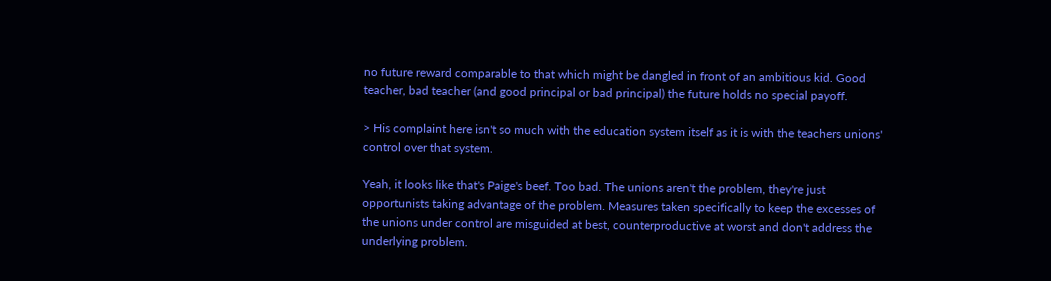no future reward comparable to that which might be dangled in front of an ambitious kid. Good teacher, bad teacher (and good principal or bad principal) the future holds no special payoff.

> His complaint here isn't so much with the education system itself as it is with the teachers unions' control over that system.

Yeah, it looks like that's Paige's beef. Too bad. The unions aren't the problem, they're just opportunists taking advantage of the problem. Measures taken specifically to keep the excesses of the unions under control are misguided at best, counterproductive at worst and don't address the underlying problem.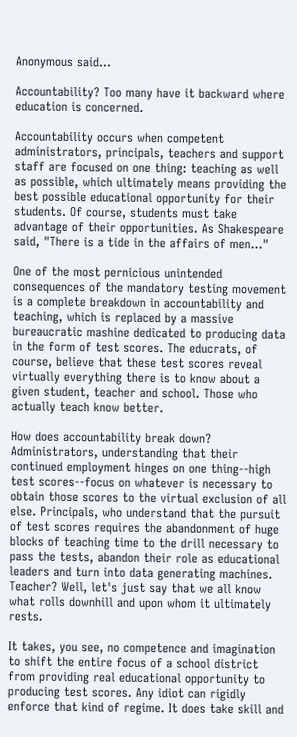Anonymous said...

Accountability? Too many have it backward where education is concerned.

Accountability occurs when competent administrators, principals, teachers and support staff are focused on one thing: teaching as well as possible, which ultimately means providing the best possible educational opportunity for their students. Of course, students must take advantage of their opportunities. As Shakespeare said, "There is a tide in the affairs of men..."

One of the most pernicious unintended consequences of the mandatory testing movement is a complete breakdown in accountability and teaching, which is replaced by a massive bureaucratic mashine dedicated to producing data in the form of test scores. The educrats, of course, believe that these test scores reveal virtually everything there is to know about a given student, teacher and school. Those who actually teach know better.

How does accountability break down? Administrators, understanding that their continued employment hinges on one thing--high test scores--focus on whatever is necessary to obtain those scores to the virtual exclusion of all else. Principals, who understand that the pursuit of test scores requires the abandonment of huge blocks of teaching time to the drill necessary to pass the tests, abandon their role as educational leaders and turn into data generating machines. Teacher? Well, let's just say that we all know what rolls downhill and upon whom it ultimately rests.

It takes, you see, no competence and imagination to shift the entire focus of a school district from providing real educational opportunity to producing test scores. Any idiot can rigidly enforce that kind of regime. It does take skill and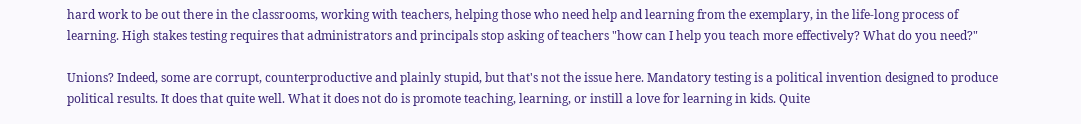hard work to be out there in the classrooms, working with teachers, helping those who need help and learning from the exemplary, in the life-long process of learning. High stakes testing requires that administrators and principals stop asking of teachers "how can I help you teach more effectively? What do you need?"

Unions? Indeed, some are corrupt, counterproductive and plainly stupid, but that's not the issue here. Mandatory testing is a political invention designed to produce political results. It does that quite well. What it does not do is promote teaching, learning, or instill a love for learning in kids. Quite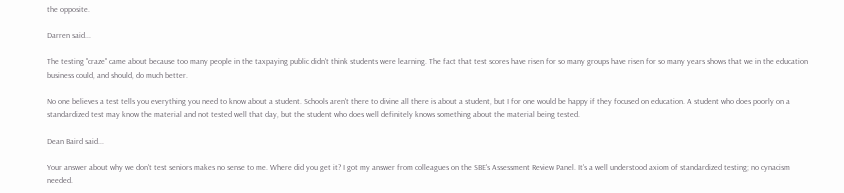the opposite.

Darren said...

The testing "craze" came about because too many people in the taxpaying public didn't think students were learning. The fact that test scores have risen for so many groups have risen for so many years shows that we in the education business could, and should, do much better.

No one believes a test tells you everything you need to know about a student. Schools aren't there to divine all there is about a student, but I for one would be happy if they focused on education. A student who does poorly on a standardized test may know the material and not tested well that day, but the student who does well definitely knows something about the material being tested.

Dean Baird said...

Your answer about why we don't test seniors makes no sense to me. Where did you get it? I got my answer from colleagues on the SBE's Assessment Review Panel. It's a well understood axiom of standardized testing; no cynacism needed.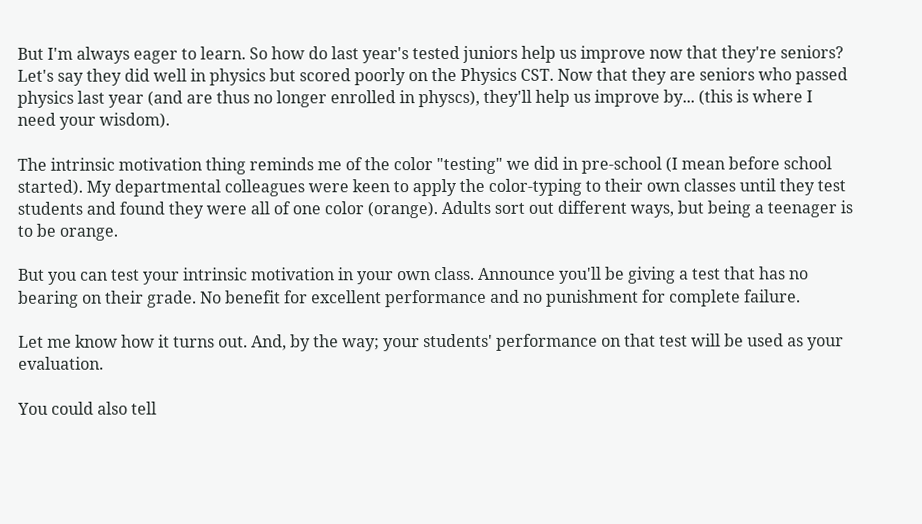But I'm always eager to learn. So how do last year's tested juniors help us improve now that they're seniors? Let's say they did well in physics but scored poorly on the Physics CST. Now that they are seniors who passed physics last year (and are thus no longer enrolled in physcs), they'll help us improve by... (this is where I need your wisdom).

The intrinsic motivation thing reminds me of the color "testing" we did in pre-school (I mean before school started). My departmental colleagues were keen to apply the color-typing to their own classes until they test students and found they were all of one color (orange). Adults sort out different ways, but being a teenager is to be orange.

But you can test your intrinsic motivation in your own class. Announce you'll be giving a test that has no bearing on their grade. No benefit for excellent performance and no punishment for complete failure.

Let me know how it turns out. And, by the way; your students' performance on that test will be used as your evaluation.

You could also tell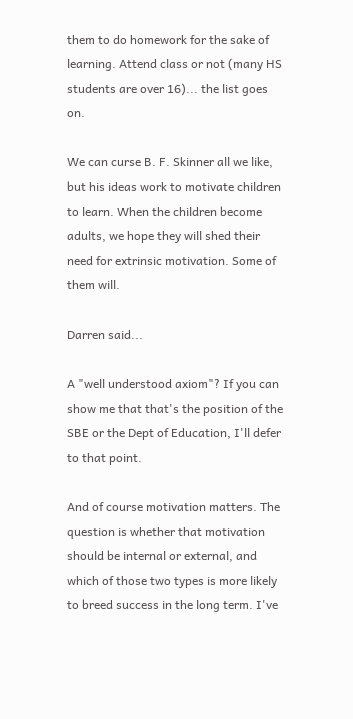them to do homework for the sake of learning. Attend class or not (many HS students are over 16)... the list goes on.

We can curse B. F. Skinner all we like, but his ideas work to motivate children to learn. When the children become adults, we hope they will shed their need for extrinsic motivation. Some of them will.

Darren said...

A "well understood axiom"? If you can show me that that's the position of the SBE or the Dept of Education, I'll defer to that point.

And of course motivation matters. The question is whether that motivation should be internal or external, and which of those two types is more likely to breed success in the long term. I've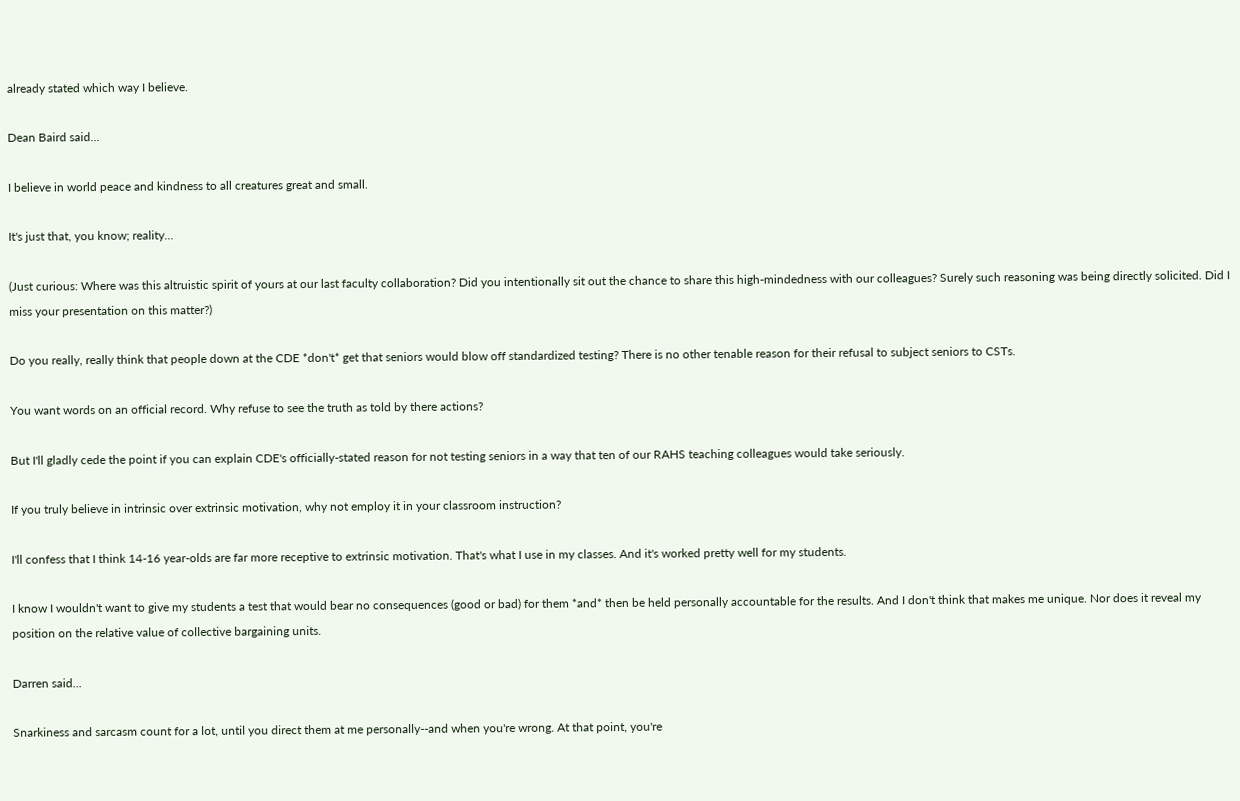already stated which way I believe.

Dean Baird said...

I believe in world peace and kindness to all creatures great and small.

It's just that, you know; reality...

(Just curious: Where was this altruistic spirit of yours at our last faculty collaboration? Did you intentionally sit out the chance to share this high-mindedness with our colleagues? Surely such reasoning was being directly solicited. Did I miss your presentation on this matter?)

Do you really, really think that people down at the CDE *don't* get that seniors would blow off standardized testing? There is no other tenable reason for their refusal to subject seniors to CSTs.

You want words on an official record. Why refuse to see the truth as told by there actions?

But I'll gladly cede the point if you can explain CDE's officially-stated reason for not testing seniors in a way that ten of our RAHS teaching colleagues would take seriously.

If you truly believe in intrinsic over extrinsic motivation, why not employ it in your classroom instruction?

I'll confess that I think 14-16 year-olds are far more receptive to extrinsic motivation. That's what I use in my classes. And it's worked pretty well for my students.

I know I wouldn't want to give my students a test that would bear no consequences (good or bad) for them *and* then be held personally accountable for the results. And I don't think that makes me unique. Nor does it reveal my position on the relative value of collective bargaining units.

Darren said...

Snarkiness and sarcasm count for a lot, until you direct them at me personally--and when you're wrong. At that point, you're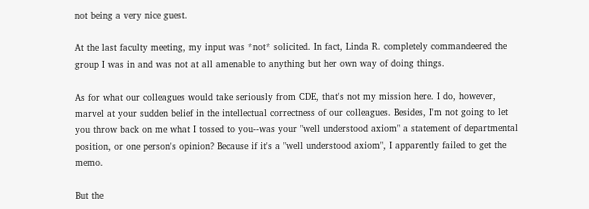not being a very nice guest.

At the last faculty meeting, my input was *not* solicited. In fact, Linda R. completely commandeered the group I was in and was not at all amenable to anything but her own way of doing things.

As for what our colleagues would take seriously from CDE, that's not my mission here. I do, however, marvel at your sudden belief in the intellectual correctness of our colleagues. Besides, I'm not going to let you throw back on me what I tossed to you--was your "well understood axiom" a statement of departmental position, or one person's opinion? Because if it's a "well understood axiom", I apparently failed to get the memo.

But the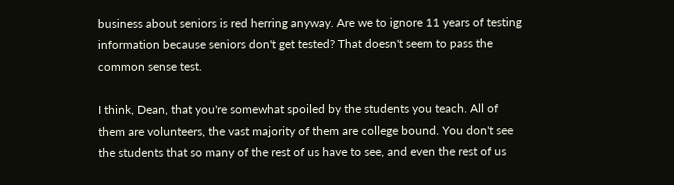business about seniors is red herring anyway. Are we to ignore 11 years of testing information because seniors don't get tested? That doesn't seem to pass the common sense test.

I think, Dean, that you're somewhat spoiled by the students you teach. All of them are volunteers, the vast majority of them are college bound. You don't see the students that so many of the rest of us have to see, and even the rest of us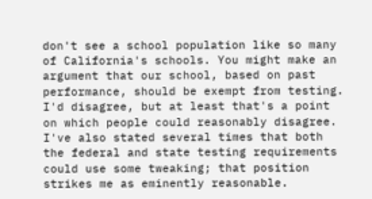don't see a school population like so many of California's schools. You might make an argument that our school, based on past performance, should be exempt from testing. I'd disagree, but at least that's a point on which people could reasonably disagree. I've also stated several times that both the federal and state testing requirements could use some tweaking; that position strikes me as eminently reasonable.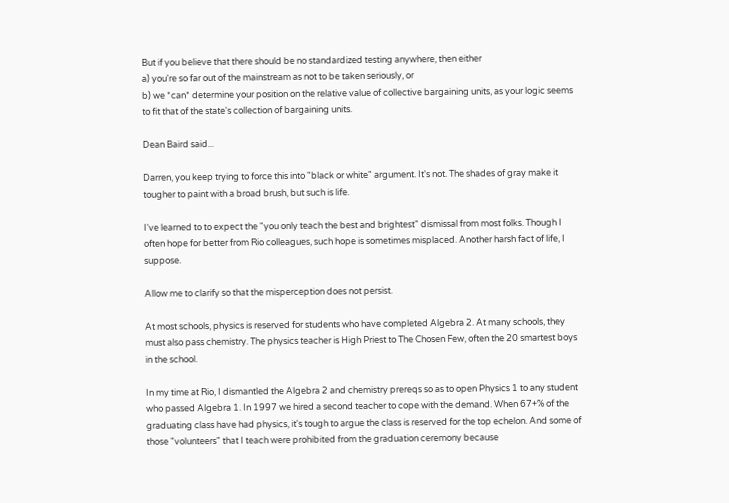But if you believe that there should be no standardized testing anywhere, then either
a) you're so far out of the mainstream as not to be taken seriously, or
b) we *can* determine your position on the relative value of collective bargaining units, as your logic seems to fit that of the state's collection of bargaining units.

Dean Baird said...

Darren, you keep trying to force this into "black or white" argument. It's not. The shades of gray make it tougher to paint with a broad brush, but such is life.

I've learned to to expect the "you only teach the best and brightest" dismissal from most folks. Though I often hope for better from Rio colleagues, such hope is sometimes misplaced. Another harsh fact of life, I suppose.

Allow me to clarify so that the misperception does not persist.

At most schools, physics is reserved for students who have completed Algebra 2. At many schools, they must also pass chemistry. The physics teacher is High Priest to The Chosen Few, often the 20 smartest boys in the school.

In my time at Rio, I dismantled the Algebra 2 and chemistry prereqs so as to open Physics 1 to any student who passed Algebra 1. In 1997 we hired a second teacher to cope with the demand. When 67+% of the graduating class have had physics, it's tough to argue the class is reserved for the top echelon. And some of those "volunteers" that I teach were prohibited from the graduation ceremony because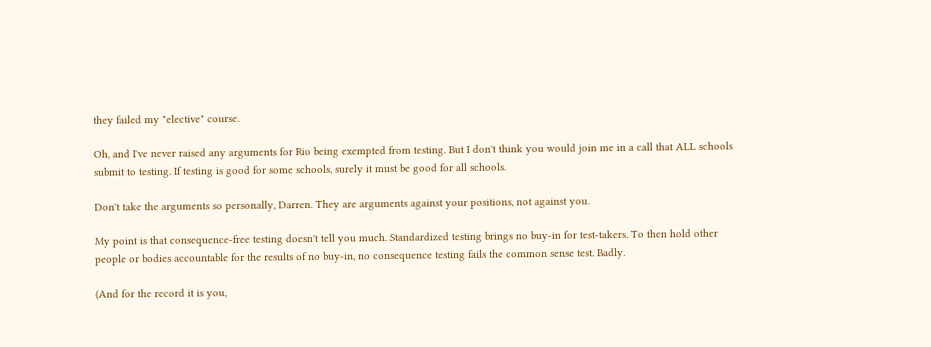they failed my "elective" course.

Oh, and I've never raised any arguments for Rio being exempted from testing. But I don't think you would join me in a call that ALL schools submit to testing. If testing is good for some schools, surely it must be good for all schools.

Don't take the arguments so personally, Darren. They are arguments against your positions, not against you.

My point is that consequence-free testing doesn't tell you much. Standardized testing brings no buy-in for test-takers. To then hold other people or bodies accountable for the results of no buy-in, no consequence testing fails the common sense test. Badly.

(And for the record it is you,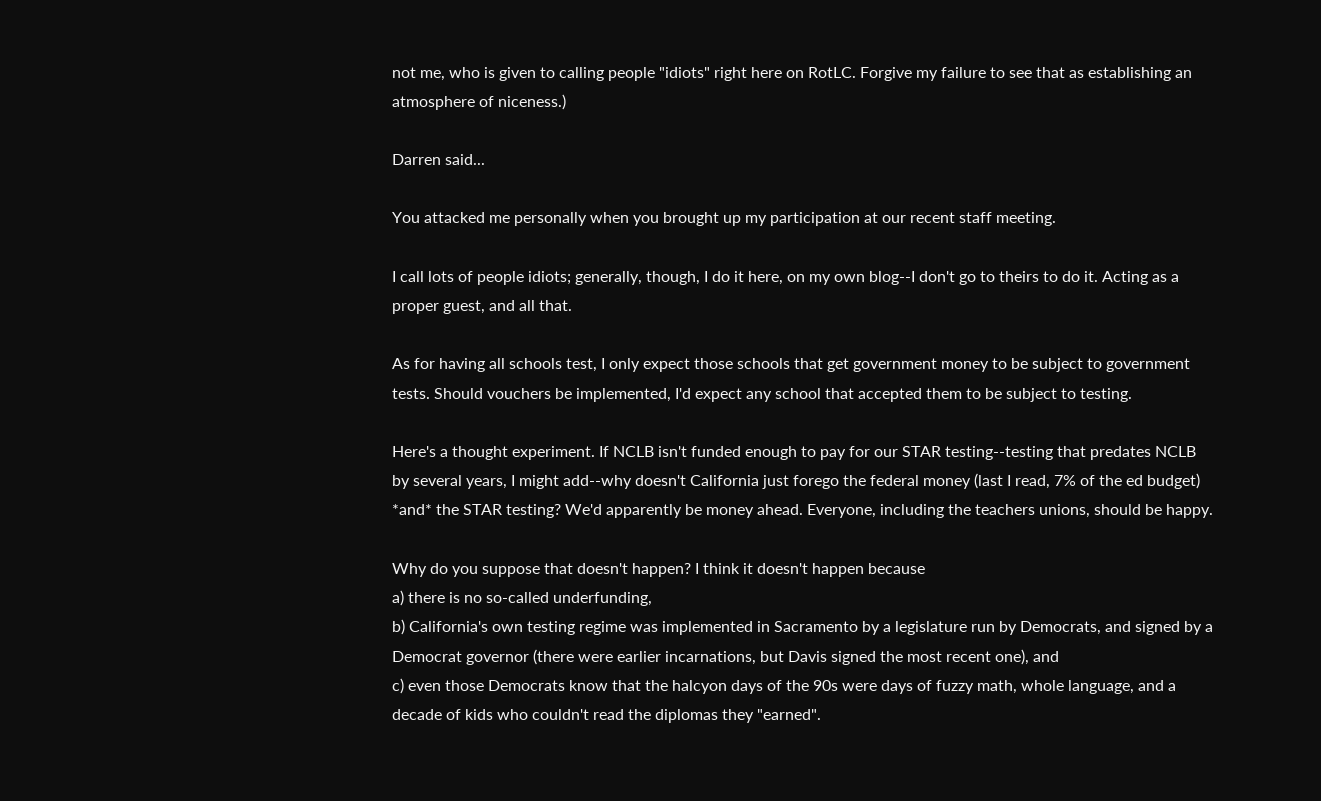not me, who is given to calling people "idiots" right here on RotLC. Forgive my failure to see that as establishing an atmosphere of niceness.)

Darren said...

You attacked me personally when you brought up my participation at our recent staff meeting.

I call lots of people idiots; generally, though, I do it here, on my own blog--I don't go to theirs to do it. Acting as a proper guest, and all that.

As for having all schools test, I only expect those schools that get government money to be subject to government tests. Should vouchers be implemented, I'd expect any school that accepted them to be subject to testing.

Here's a thought experiment. If NCLB isn't funded enough to pay for our STAR testing--testing that predates NCLB by several years, I might add--why doesn't California just forego the federal money (last I read, 7% of the ed budget) *and* the STAR testing? We'd apparently be money ahead. Everyone, including the teachers unions, should be happy.

Why do you suppose that doesn't happen? I think it doesn't happen because
a) there is no so-called underfunding,
b) California's own testing regime was implemented in Sacramento by a legislature run by Democrats, and signed by a Democrat governor (there were earlier incarnations, but Davis signed the most recent one), and
c) even those Democrats know that the halcyon days of the 90s were days of fuzzy math, whole language, and a decade of kids who couldn't read the diplomas they "earned".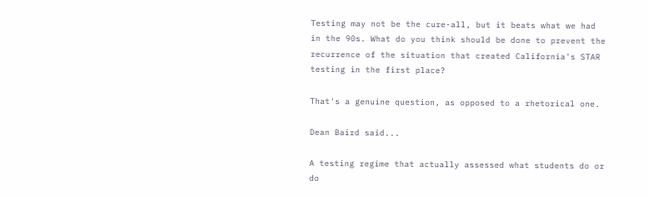Testing may not be the cure-all, but it beats what we had in the 90s. What do you think should be done to prevent the recurrence of the situation that created California's STAR testing in the first place?

That's a genuine question, as opposed to a rhetorical one.

Dean Baird said...

A testing regime that actually assessed what students do or do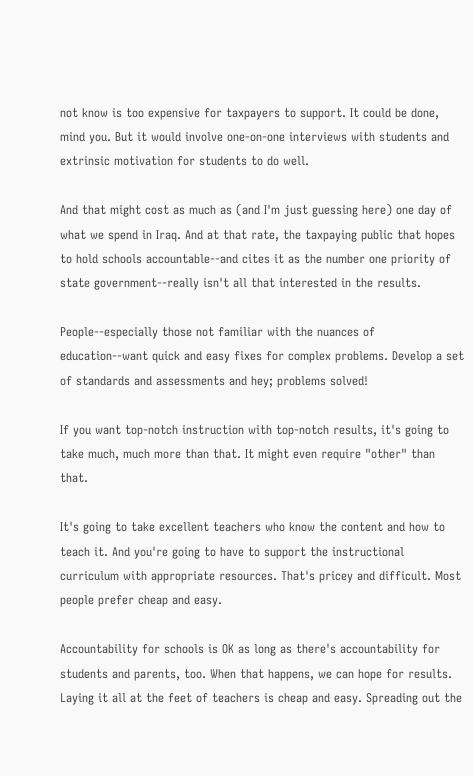not know is too expensive for taxpayers to support. It could be done, mind you. But it would involve one-on-one interviews with students and extrinsic motivation for students to do well.

And that might cost as much as (and I'm just guessing here) one day of what we spend in Iraq. And at that rate, the taxpaying public that hopes to hold schools accountable--and cites it as the number one priority of state government--really isn't all that interested in the results.

People--especially those not familiar with the nuances of education--want quick and easy fixes for complex problems. Develop a set of standards and assessments and hey; problems solved!

If you want top-notch instruction with top-notch results, it's going to take much, much more than that. It might even require "other" than that.

It's going to take excellent teachers who know the content and how to teach it. And you're going to have to support the instructional curriculum with appropriate resources. That's pricey and difficult. Most people prefer cheap and easy.

Accountability for schools is OK as long as there's accountability for students and parents, too. When that happens, we can hope for results. Laying it all at the feet of teachers is cheap and easy. Spreading out the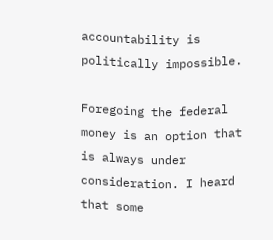accountability is politically impossible.

Foregoing the federal money is an option that is always under consideration. I heard that some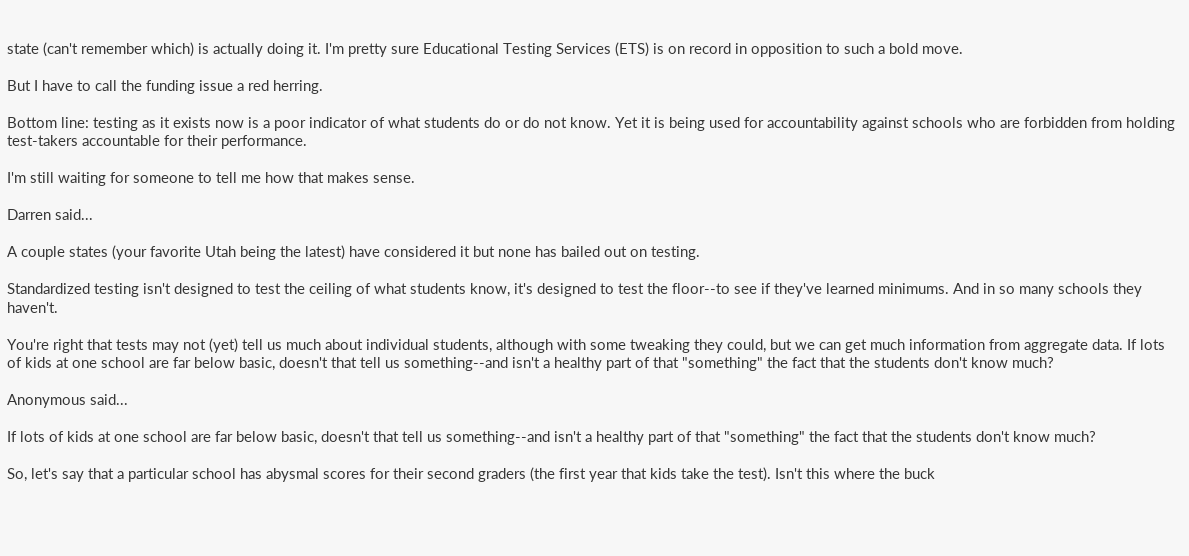state (can't remember which) is actually doing it. I'm pretty sure Educational Testing Services (ETS) is on record in opposition to such a bold move.

But I have to call the funding issue a red herring.

Bottom line: testing as it exists now is a poor indicator of what students do or do not know. Yet it is being used for accountability against schools who are forbidden from holding test-takers accountable for their performance.

I'm still waiting for someone to tell me how that makes sense.

Darren said...

A couple states (your favorite Utah being the latest) have considered it but none has bailed out on testing.

Standardized testing isn't designed to test the ceiling of what students know, it's designed to test the floor--to see if they've learned minimums. And in so many schools they haven't.

You're right that tests may not (yet) tell us much about individual students, although with some tweaking they could, but we can get much information from aggregate data. If lots of kids at one school are far below basic, doesn't that tell us something--and isn't a healthy part of that "something" the fact that the students don't know much?

Anonymous said...

If lots of kids at one school are far below basic, doesn't that tell us something--and isn't a healthy part of that "something" the fact that the students don't know much?

So, let's say that a particular school has abysmal scores for their second graders (the first year that kids take the test). Isn't this where the buck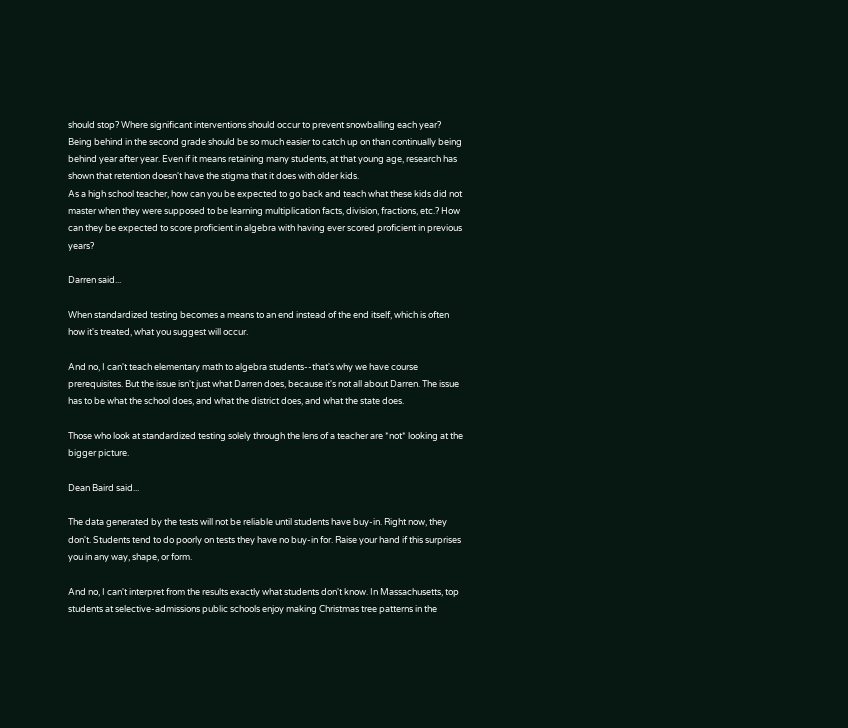should stop? Where significant interventions should occur to prevent snowballing each year? Being behind in the second grade should be so much easier to catch up on than continually being behind year after year. Even if it means retaining many students, at that young age, research has shown that retention doesn't have the stigma that it does with older kids.
As a high school teacher, how can you be expected to go back and teach what these kids did not master when they were supposed to be learning multiplication facts, division, fractions, etc.? How can they be expected to score proficient in algebra with having ever scored proficient in previous years?

Darren said...

When standardized testing becomes a means to an end instead of the end itself, which is often how it's treated, what you suggest will occur.

And no, I can't teach elementary math to algebra students--that's why we have course prerequisites. But the issue isn't just what Darren does, because it's not all about Darren. The issue has to be what the school does, and what the district does, and what the state does.

Those who look at standardized testing solely through the lens of a teacher are *not* looking at the bigger picture.

Dean Baird said...

The data generated by the tests will not be reliable until students have buy-in. Right now, they don't. Students tend to do poorly on tests they have no buy-in for. Raise your hand if this surprises you in any way, shape, or form.

And no, I can't interpret from the results exactly what students don't know. In Massachusetts, top students at selective-admissions public schools enjoy making Christmas tree patterns in the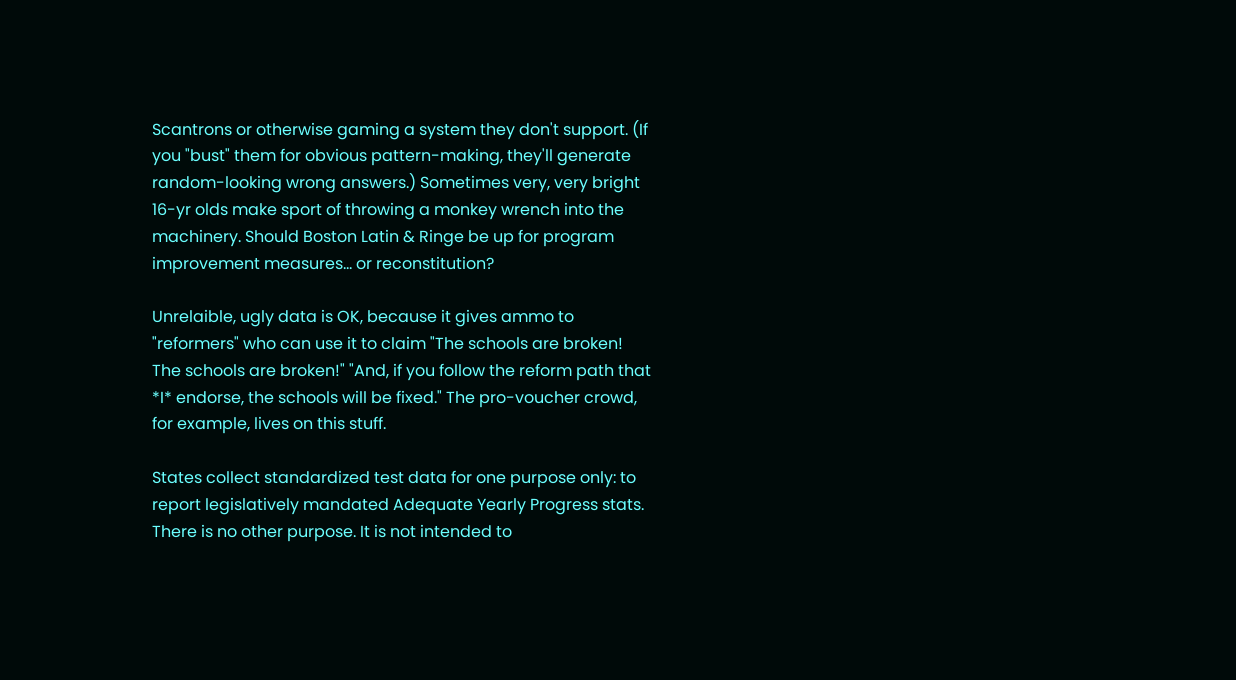Scantrons or otherwise gaming a system they don't support. (If you "bust" them for obvious pattern-making, they'll generate random-looking wrong answers.) Sometimes very, very bright 16-yr olds make sport of throwing a monkey wrench into the machinery. Should Boston Latin & Ringe be up for program improvement measures... or reconstitution?

Unrelaible, ugly data is OK, because it gives ammo to "reformers" who can use it to claim "The schools are broken! The schools are broken!" "And, if you follow the reform path that *I* endorse, the schools will be fixed." The pro-voucher crowd, for example, lives on this stuff.

States collect standardized test data for one purpose only: to report legislatively mandated Adequate Yearly Progress stats. There is no other purpose. It is not intended to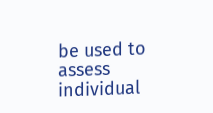be used to assess individual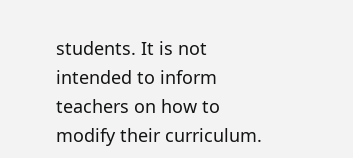students. It is not intended to inform teachers on how to modify their curriculum.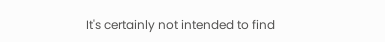It's certainly not intended to find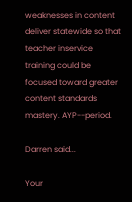weaknesses in content deliver statewide so that teacher inservice training could be focused toward greater content standards mastery. AYP--period.

Darren said...

Your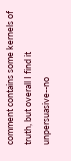comment contains some kernels of truth, but overall I find it unpersuasive--no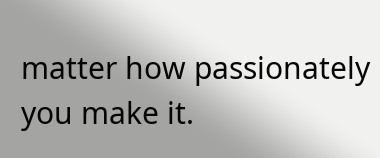matter how passionately you make it.